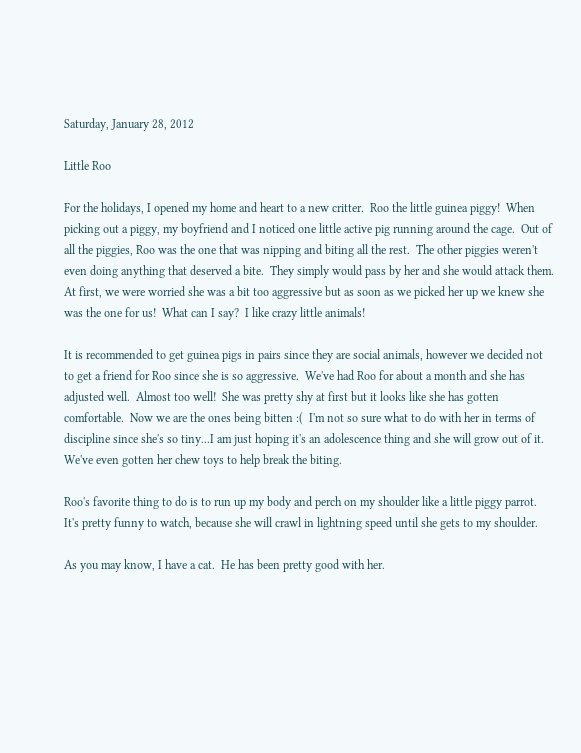Saturday, January 28, 2012

Little Roo

For the holidays, I opened my home and heart to a new critter.  Roo the little guinea piggy!  When picking out a piggy, my boyfriend and I noticed one little active pig running around the cage.  Out of all the piggies, Roo was the one that was nipping and biting all the rest.  The other piggies weren't even doing anything that deserved a bite.  They simply would pass by her and she would attack them.  At first, we were worried she was a bit too aggressive but as soon as we picked her up we knew she was the one for us!  What can I say?  I like crazy little animals!

It is recommended to get guinea pigs in pairs since they are social animals, however we decided not to get a friend for Roo since she is so aggressive.  We've had Roo for about a month and she has adjusted well.  Almost too well!  She was pretty shy at first but it looks like she has gotten comfortable.  Now we are the ones being bitten :(  I'm not so sure what to do with her in terms of discipline since she's so tiny...I am just hoping it's an adolescence thing and she will grow out of it. We've even gotten her chew toys to help break the biting.

Roo's favorite thing to do is to run up my body and perch on my shoulder like a little piggy parrot.  It's pretty funny to watch, because she will crawl in lightning speed until she gets to my shoulder.

As you may know, I have a cat.  He has been pretty good with her.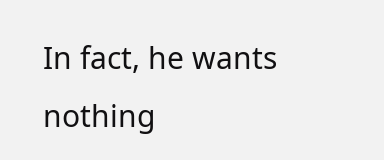In fact, he wants nothing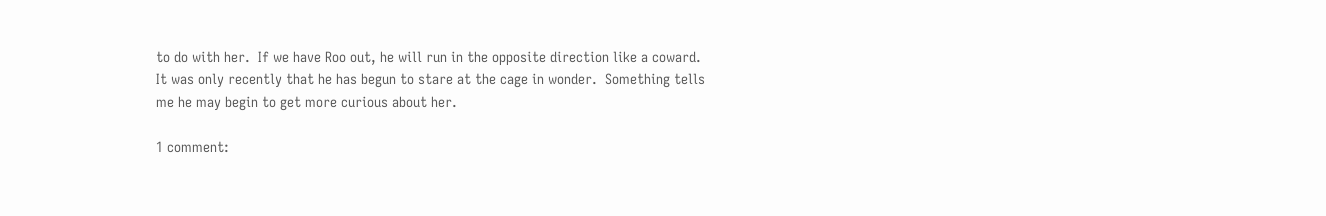to do with her.  If we have Roo out, he will run in the opposite direction like a coward.   It was only recently that he has begun to stare at the cage in wonder.  Something tells me he may begin to get more curious about her.

1 comment: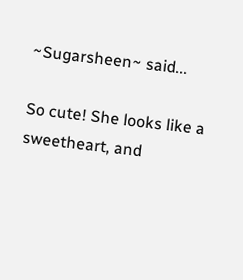~Sugarsheen~ said...

So cute! She looks like a sweetheart, and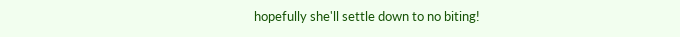hopefully she'll settle down to no biting!